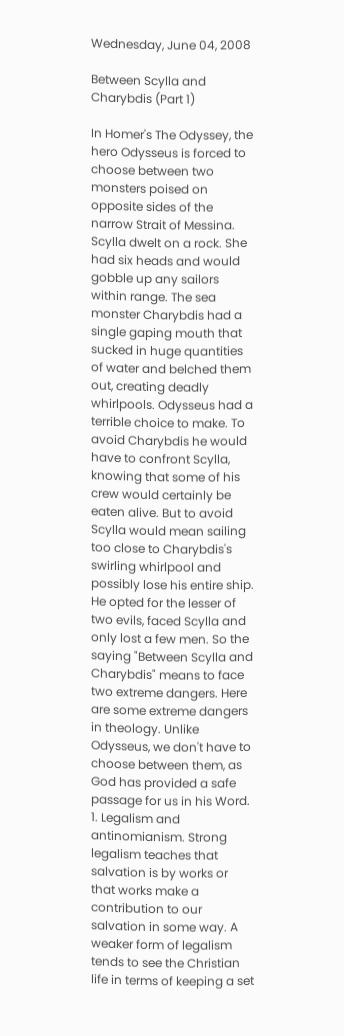Wednesday, June 04, 2008

Between Scylla and Charybdis (Part 1)

In Homer's The Odyssey, the hero Odysseus is forced to choose between two monsters poised on opposite sides of the narrow Strait of Messina. Scylla dwelt on a rock. She had six heads and would gobble up any sailors within range. The sea monster Charybdis had a single gaping mouth that sucked in huge quantities of water and belched them out, creating deadly whirlpools. Odysseus had a terrible choice to make. To avoid Charybdis he would have to confront Scylla, knowing that some of his crew would certainly be eaten alive. But to avoid Scylla would mean sailing too close to Charybdis's swirling whirlpool and possibly lose his entire ship. He opted for the lesser of two evils, faced Scylla and only lost a few men. So the saying "Between Scylla and Charybdis" means to face two extreme dangers. Here are some extreme dangers in theology. Unlike Odysseus, we don't have to choose between them, as God has provided a safe passage for us in his Word.
1. Legalism and antinomianism. Strong legalism teaches that salvation is by works or that works make a contribution to our salvation in some way. A weaker form of legalism tends to see the Christian life in terms of keeping a set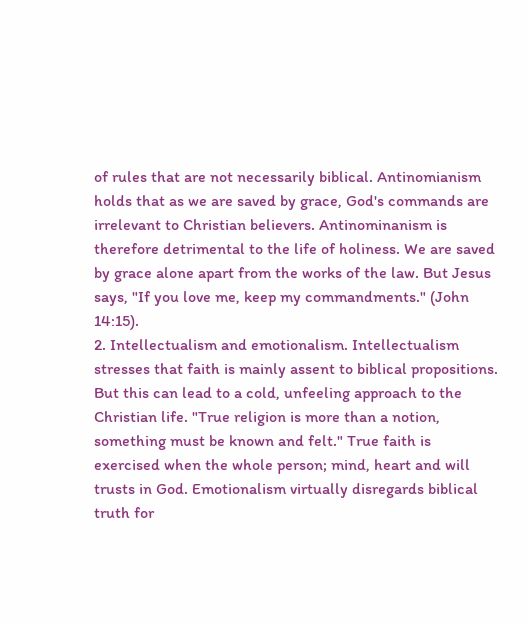of rules that are not necessarily biblical. Antinomianism holds that as we are saved by grace, God's commands are irrelevant to Christian believers. Antinominanism is therefore detrimental to the life of holiness. We are saved by grace alone apart from the works of the law. But Jesus says, "If you love me, keep my commandments." (John 14:15).
2. Intellectualism and emotionalism. Intellectualism stresses that faith is mainly assent to biblical propositions. But this can lead to a cold, unfeeling approach to the Christian life. "True religion is more than a notion, something must be known and felt." True faith is exercised when the whole person; mind, heart and will trusts in God. Emotionalism virtually disregards biblical truth for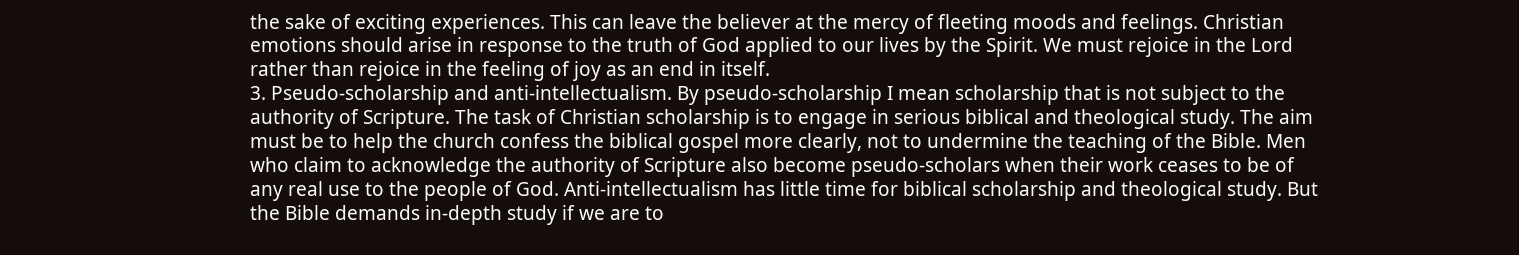the sake of exciting experiences. This can leave the believer at the mercy of fleeting moods and feelings. Christian emotions should arise in response to the truth of God applied to our lives by the Spirit. We must rejoice in the Lord rather than rejoice in the feeling of joy as an end in itself.
3. Pseudo-scholarship and anti-intellectualism. By pseudo-scholarship I mean scholarship that is not subject to the authority of Scripture. The task of Christian scholarship is to engage in serious biblical and theological study. The aim must be to help the church confess the biblical gospel more clearly, not to undermine the teaching of the Bible. Men who claim to acknowledge the authority of Scripture also become pseudo-scholars when their work ceases to be of any real use to the people of God. Anti-intellectualism has little time for biblical scholarship and theological study. But the Bible demands in-depth study if we are to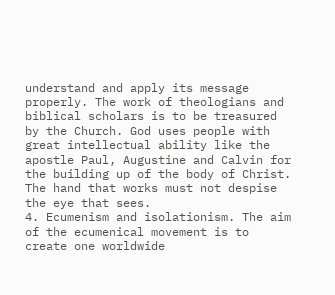understand and apply its message properly. The work of theologians and biblical scholars is to be treasured by the Church. God uses people with great intellectual ability like the apostle Paul, Augustine and Calvin for the building up of the body of Christ. The hand that works must not despise the eye that sees.
4. Ecumenism and isolationism. The aim of the ecumenical movement is to create one worldwide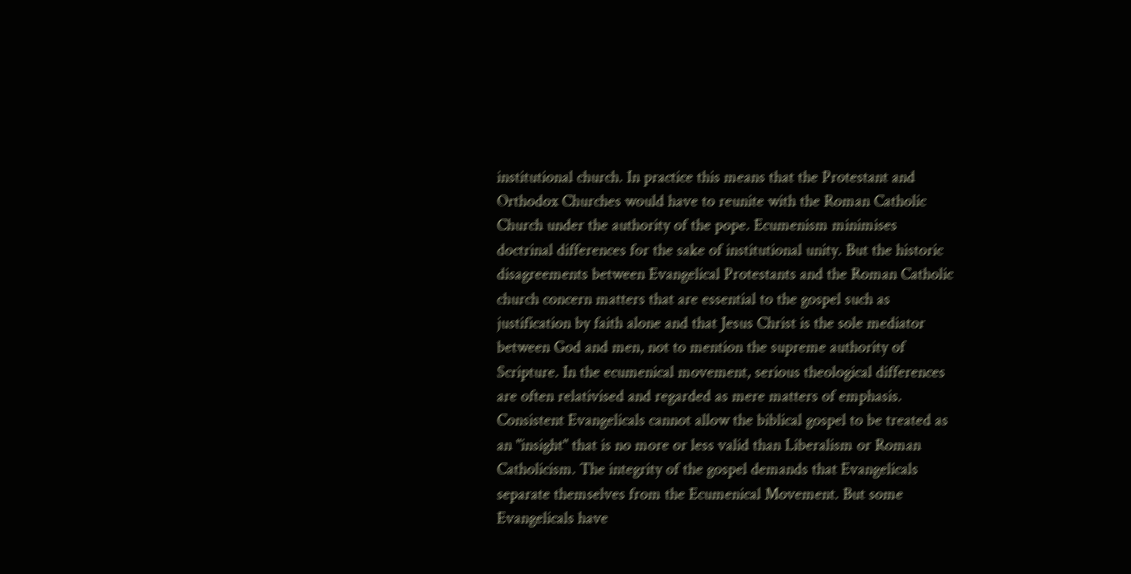institutional church. In practice this means that the Protestant and Orthodox Churches would have to reunite with the Roman Catholic Church under the authority of the pope. Ecumenism minimises doctrinal differences for the sake of institutional unity. But the historic disagreements between Evangelical Protestants and the Roman Catholic church concern matters that are essential to the gospel such as justification by faith alone and that Jesus Christ is the sole mediator between God and men, not to mention the supreme authority of Scripture. In the ecumenical movement, serious theological differences are often relativised and regarded as mere matters of emphasis. Consistent Evangelicals cannot allow the biblical gospel to be treated as an "insight" that is no more or less valid than Liberalism or Roman Catholicism. The integrity of the gospel demands that Evangelicals separate themselves from the Ecumenical Movement. But some Evangelicals have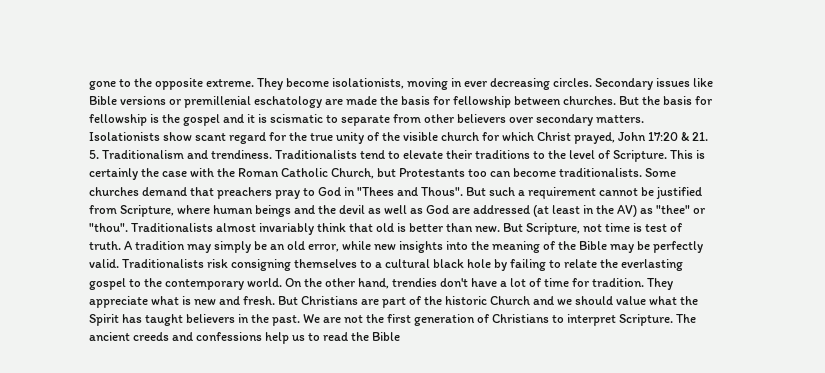gone to the opposite extreme. They become isolationists, moving in ever decreasing circles. Secondary issues like Bible versions or premillenial eschatology are made the basis for fellowship between churches. But the basis for fellowship is the gospel and it is scismatic to separate from other believers over secondary matters. Isolationists show scant regard for the true unity of the visible church for which Christ prayed, John 17:20 & 21.
5. Traditionalism and trendiness. Traditionalists tend to elevate their traditions to the level of Scripture. This is certainly the case with the Roman Catholic Church, but Protestants too can become traditionalists. Some churches demand that preachers pray to God in "Thees and Thous". But such a requirement cannot be justified from Scripture, where human beings and the devil as well as God are addressed (at least in the AV) as "thee" or "thou". Traditionalists almost invariably think that old is better than new. But Scripture, not time is test of truth. A tradition may simply be an old error, while new insights into the meaning of the Bible may be perfectly valid. Traditionalists risk consigning themselves to a cultural black hole by failing to relate the everlasting gospel to the contemporary world. On the other hand, trendies don't have a lot of time for tradition. They appreciate what is new and fresh. But Christians are part of the historic Church and we should value what the Spirit has taught believers in the past. We are not the first generation of Christians to interpret Scripture. The ancient creeds and confessions help us to read the Bible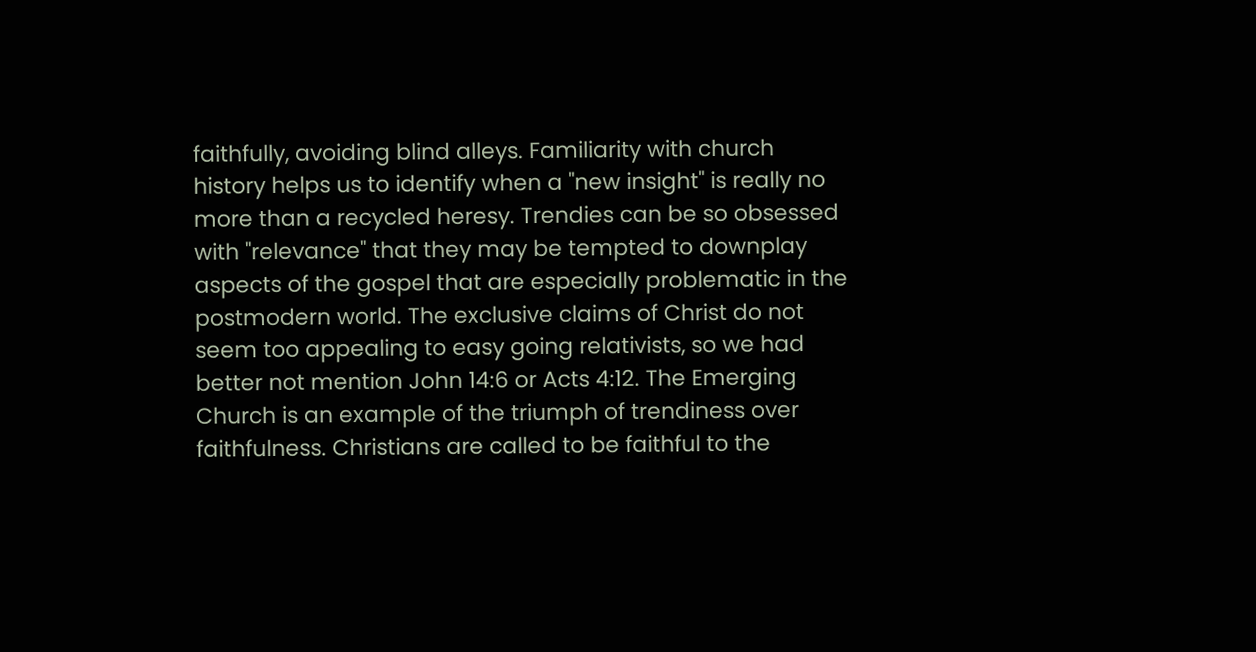faithfully, avoiding blind alleys. Familiarity with church history helps us to identify when a "new insight" is really no more than a recycled heresy. Trendies can be so obsessed with "relevance" that they may be tempted to downplay aspects of the gospel that are especially problematic in the postmodern world. The exclusive claims of Christ do not seem too appealing to easy going relativists, so we had better not mention John 14:6 or Acts 4:12. The Emerging Church is an example of the triumph of trendiness over faithfulness. Christians are called to be faithful to the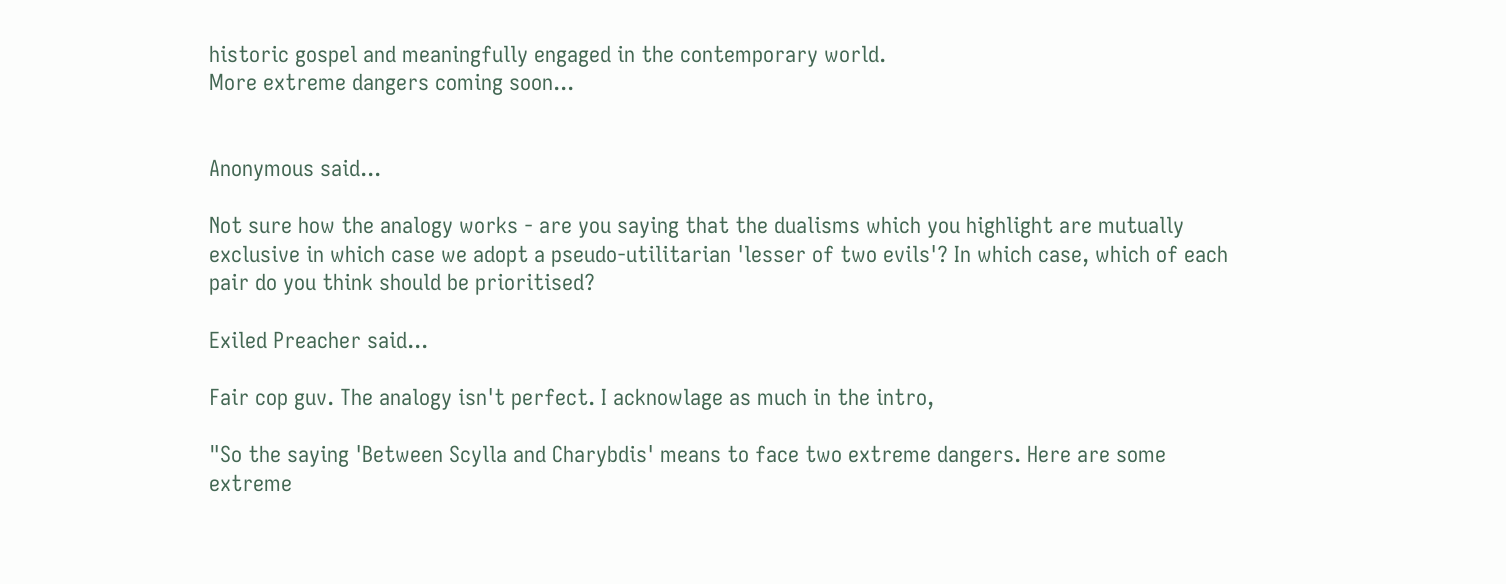historic gospel and meaningfully engaged in the contemporary world.
More extreme dangers coming soon...


Anonymous said...

Not sure how the analogy works - are you saying that the dualisms which you highlight are mutually exclusive in which case we adopt a pseudo-utilitarian 'lesser of two evils'? In which case, which of each pair do you think should be prioritised?

Exiled Preacher said...

Fair cop guv. The analogy isn't perfect. I acknowlage as much in the intro,

"So the saying 'Between Scylla and Charybdis' means to face two extreme dangers. Here are some extreme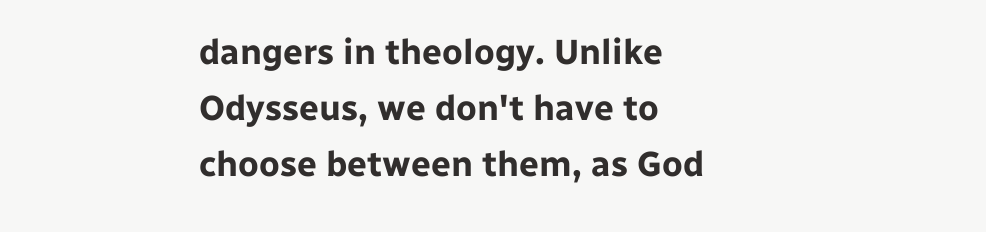dangers in theology. Unlike Odysseus, we don't have to choose between them, as God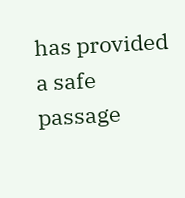has provided a safe passage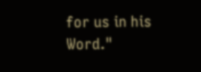for us in his Word."